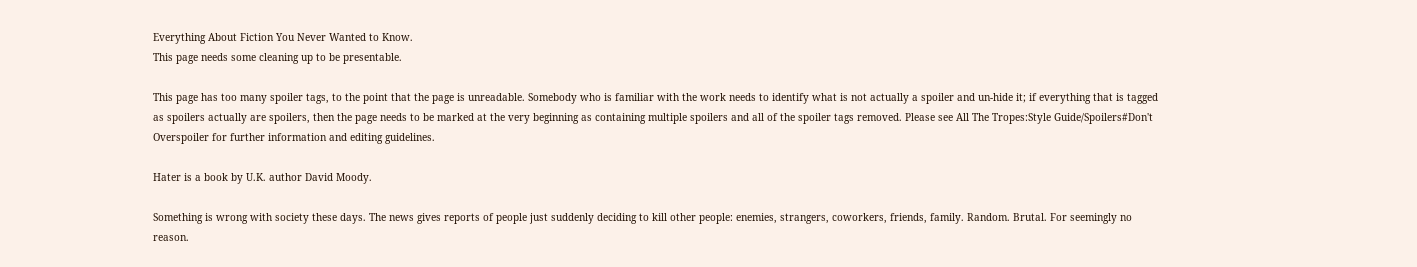Everything About Fiction You Never Wanted to Know.
This page needs some cleaning up to be presentable.

This page has too many spoiler tags, to the point that the page is unreadable. Somebody who is familiar with the work needs to identify what is not actually a spoiler and un-hide it; if everything that is tagged as spoilers actually are spoilers, then the page needs to be marked at the very beginning as containing multiple spoilers and all of the spoiler tags removed. Please see All The Tropes:Style Guide/Spoilers#Don't Overspoiler for further information and editing guidelines.

Hater is a book by U.K. author David Moody.

Something is wrong with society these days. The news gives reports of people just suddenly deciding to kill other people: enemies, strangers, coworkers, friends, family. Random. Brutal. For seemingly no reason.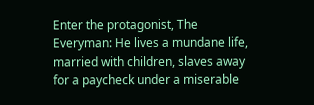Enter the protagonist, The Everyman: He lives a mundane life, married with children, slaves away for a paycheck under a miserable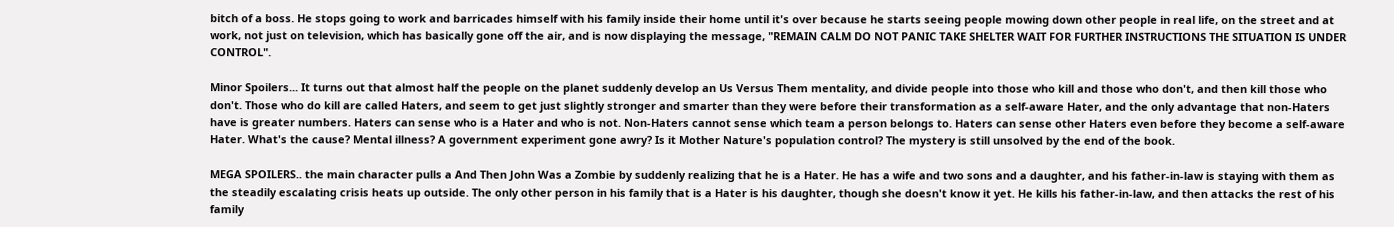bitch of a boss. He stops going to work and barricades himself with his family inside their home until it's over because he starts seeing people mowing down other people in real life, on the street and at work, not just on television, which has basically gone off the air, and is now displaying the message, "REMAIN CALM DO NOT PANIC TAKE SHELTER WAIT FOR FURTHER INSTRUCTIONS THE SITUATION IS UNDER CONTROL".

Minor Spoilers... It turns out that almost half the people on the planet suddenly develop an Us Versus Them mentality, and divide people into those who kill and those who don't, and then kill those who don't. Those who do kill are called Haters, and seem to get just slightly stronger and smarter than they were before their transformation as a self-aware Hater, and the only advantage that non-Haters have is greater numbers. Haters can sense who is a Hater and who is not. Non-Haters cannot sense which team a person belongs to. Haters can sense other Haters even before they become a self-aware Hater. What's the cause? Mental illness? A government experiment gone awry? Is it Mother Nature's population control? The mystery is still unsolved by the end of the book.

MEGA SPOILERS.. the main character pulls a And Then John Was a Zombie by suddenly realizing that he is a Hater. He has a wife and two sons and a daughter, and his father-in-law is staying with them as the steadily escalating crisis heats up outside. The only other person in his family that is a Hater is his daughter, though she doesn't know it yet. He kills his father-in-law, and then attacks the rest of his family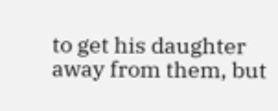to get his daughter away from them, but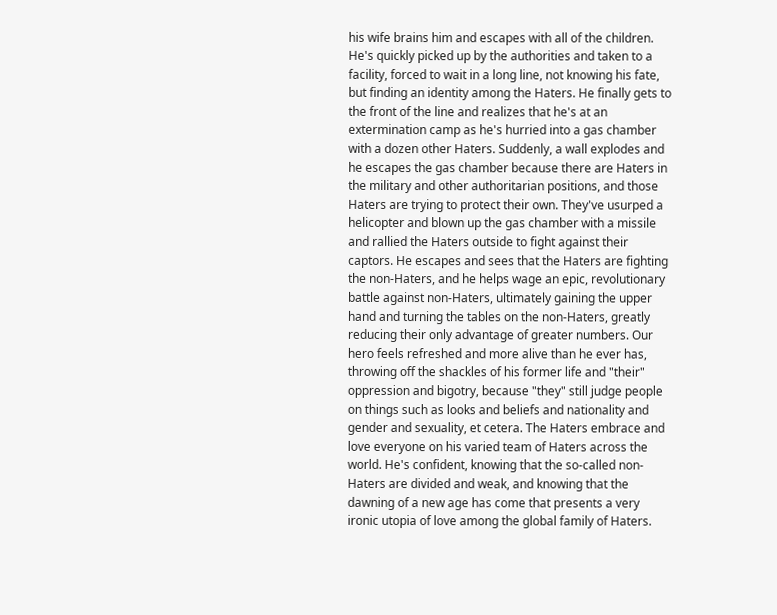his wife brains him and escapes with all of the children. He's quickly picked up by the authorities and taken to a facility, forced to wait in a long line, not knowing his fate, but finding an identity among the Haters. He finally gets to the front of the line and realizes that he's at an extermination camp as he's hurried into a gas chamber with a dozen other Haters. Suddenly, a wall explodes and he escapes the gas chamber because there are Haters in the military and other authoritarian positions, and those Haters are trying to protect their own. They've usurped a helicopter and blown up the gas chamber with a missile and rallied the Haters outside to fight against their captors. He escapes and sees that the Haters are fighting the non-Haters, and he helps wage an epic, revolutionary battle against non-Haters, ultimately gaining the upper hand and turning the tables on the non-Haters, greatly reducing their only advantage of greater numbers. Our hero feels refreshed and more alive than he ever has, throwing off the shackles of his former life and "their" oppression and bigotry, because "they" still judge people on things such as looks and beliefs and nationality and gender and sexuality, et cetera. The Haters embrace and love everyone on his varied team of Haters across the world. He's confident, knowing that the so-called non-Haters are divided and weak, and knowing that the dawning of a new age has come that presents a very ironic utopia of love among the global family of Haters.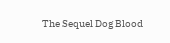The Sequel Dog Blood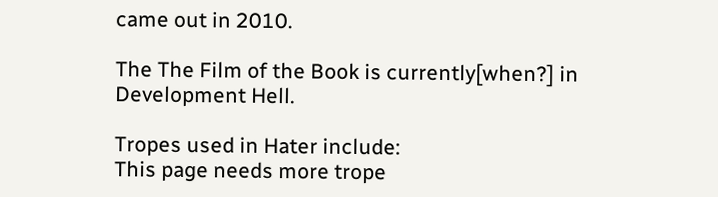came out in 2010.

The The Film of the Book is currently[when?] in Development Hell.

Tropes used in Hater include:
This page needs more trope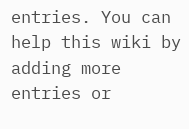entries. You can help this wiki by adding more entries or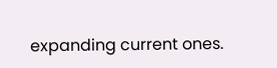expanding current ones.